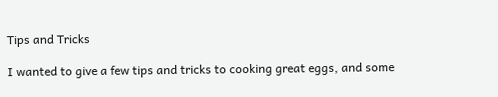Tips and Tricks

I wanted to give a few tips and tricks to cooking great eggs, and some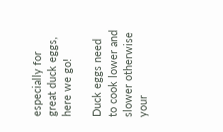especially for great duck eggs, here we go!

Duck eggs need to cook lower and slower otherwise your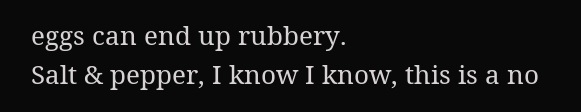eggs can end up rubbery.
Salt & pepper, I know I know, this is a no